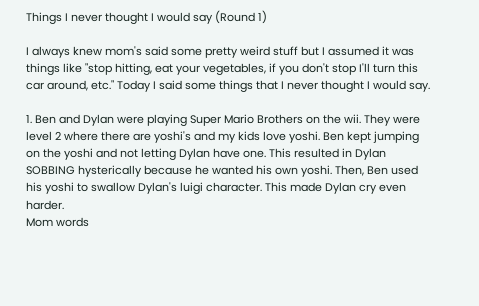Things I never thought I would say (Round 1)

I always knew mom's said some pretty weird stuff but I assumed it was things like "stop hitting, eat your vegetables, if you don't stop I'll turn this car around, etc." Today I said some things that I never thought I would say.

1. Ben and Dylan were playing Super Mario Brothers on the wii. They were level 2 where there are yoshi's and my kids love yoshi. Ben kept jumping on the yoshi and not letting Dylan have one. This resulted in Dylan SOBBING hysterically because he wanted his own yoshi. Then, Ben used his yoshi to swallow Dylan's luigi character. This made Dylan cry even harder.
Mom words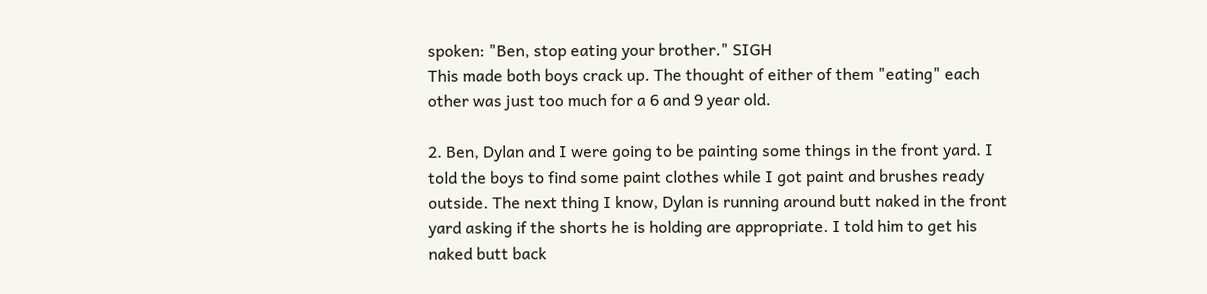spoken: "Ben, stop eating your brother." SIGH
This made both boys crack up. The thought of either of them "eating" each other was just too much for a 6 and 9 year old.

2. Ben, Dylan and I were going to be painting some things in the front yard. I told the boys to find some paint clothes while I got paint and brushes ready outside. The next thing I know, Dylan is running around butt naked in the front yard asking if the shorts he is holding are appropriate. I told him to get his naked butt back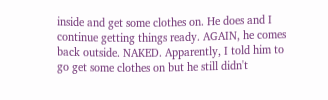inside and get some clothes on. He does and I continue getting things ready. AGAIN, he comes back outside. NAKED. Apparently, I told him to go get some clothes on but he still didn't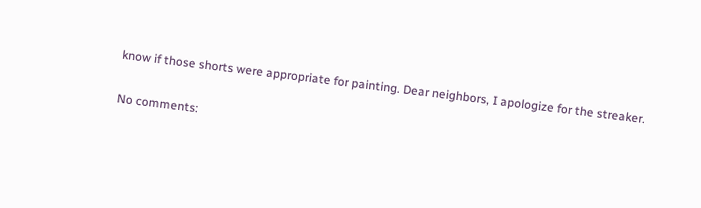know if those shorts were appropriate for painting. Dear neighbors, I apologize for the streaker.

No comments: